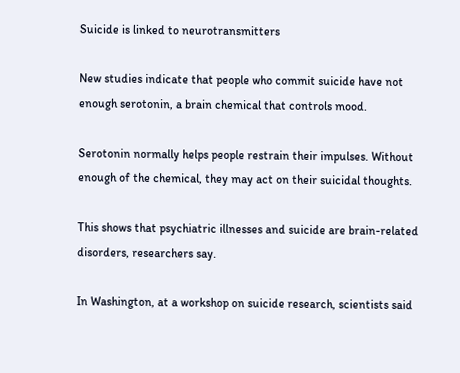Suicide is linked to neurotransmitters

New studies indicate that people who commit suicide have not enough serotonin, a brain chemical that controls mood.

Serotonin normally helps people restrain their impulses. Without enough of the chemical, they may act on their suicidal thoughts.

This shows that psychiatric illnesses and suicide are brain-related disorders, researchers say.

In Washington, at a workshop on suicide research, scientists said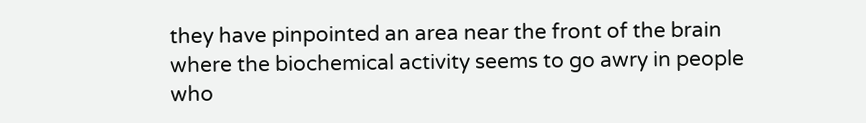they have pinpointed an area near the front of the brain where the biochemical activity seems to go awry in people who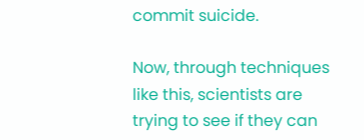commit suicide.

Now, through techniques like this, scientists are trying to see if they can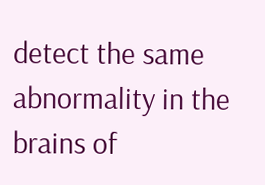detect the same abnormality in the brains of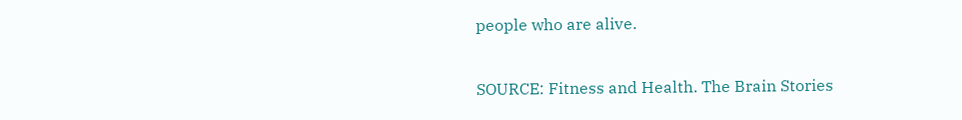people who are alive.

SOURCE: Fitness and Health. The Brain Stories